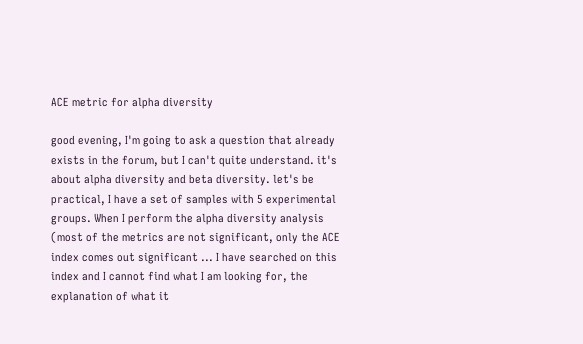ACE metric for alpha diversity

good evening, I'm going to ask a question that already exists in the forum, but I can't quite understand. it's about alpha diversity and beta diversity. let's be practical, I have a set of samples with 5 experimental groups. When I perform the alpha diversity analysis (most of the metrics are not significant, only the ACE index comes out significant ... I have searched on this index and I cannot find what I am looking for, the explanation of what it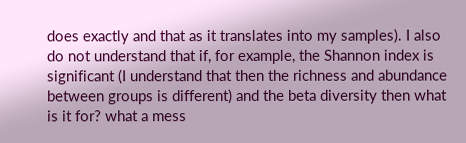does exactly and that as it translates into my samples). I also do not understand that if, for example, the Shannon index is significant (I understand that then the richness and abundance between groups is different) and the beta diversity then what is it for? what a mess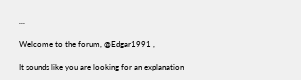...

Welcome to the forum, @Edgar1991 ,

It sounds like you are looking for an explanation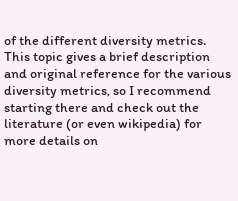of the different diversity metrics. This topic gives a brief description and original reference for the various diversity metrics, so I recommend starting there and check out the literature (or even wikipedia) for more details on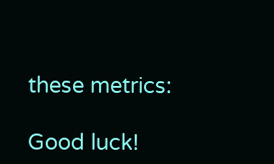these metrics:

Good luck!